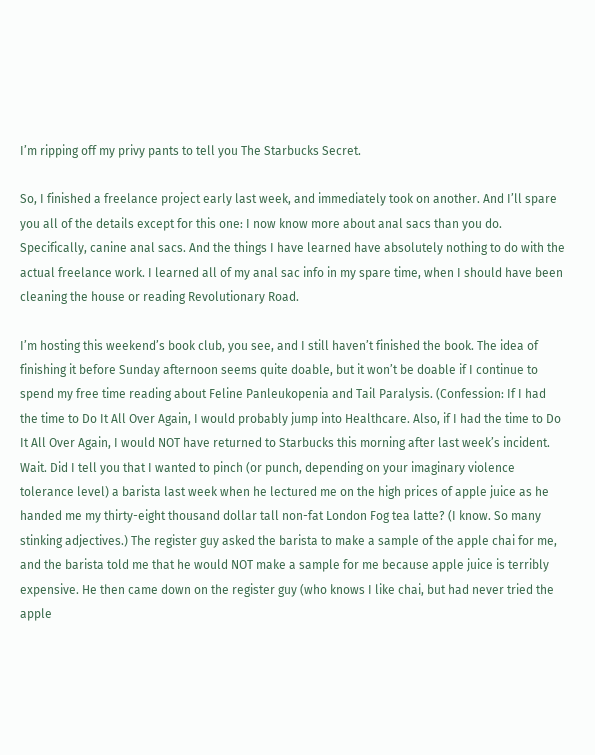I’m ripping off my privy pants to tell you The Starbucks Secret.

So, I finished a freelance project early last week, and immediately took on another. And I’ll spare you all of the details except for this one: I now know more about anal sacs than you do. Specifically, canine anal sacs. And the things I have learned have absolutely nothing to do with the actual freelance work. I learned all of my anal sac info in my spare time, when I should have been cleaning the house or reading Revolutionary Road.

I’m hosting this weekend’s book club, you see, and I still haven’t finished the book. The idea of finishing it before Sunday afternoon seems quite doable, but it won’t be doable if I continue to spend my free time reading about Feline Panleukopenia and Tail Paralysis. (Confession: If I had the time to Do It All Over Again, I would probably jump into Healthcare. Also, if I had the time to Do It All Over Again, I would NOT have returned to Starbucks this morning after last week’s incident. Wait. Did I tell you that I wanted to pinch (or punch, depending on your imaginary violence tolerance level) a barista last week when he lectured me on the high prices of apple juice as he handed me my thirty-eight thousand dollar tall non-fat London Fog tea latte? (I know. So many stinking adjectives.) The register guy asked the barista to make a sample of the apple chai for me, and the barista told me that he would NOT make a sample for me because apple juice is terribly expensive. He then came down on the register guy (who knows I like chai, but had never tried the apple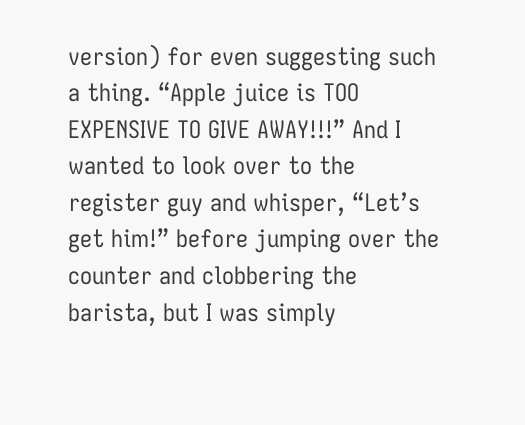version) for even suggesting such a thing. “Apple juice is TOO EXPENSIVE TO GIVE AWAY!!!” And I wanted to look over to the register guy and whisper, “Let’s get him!” before jumping over the counter and clobbering the barista, but I was simply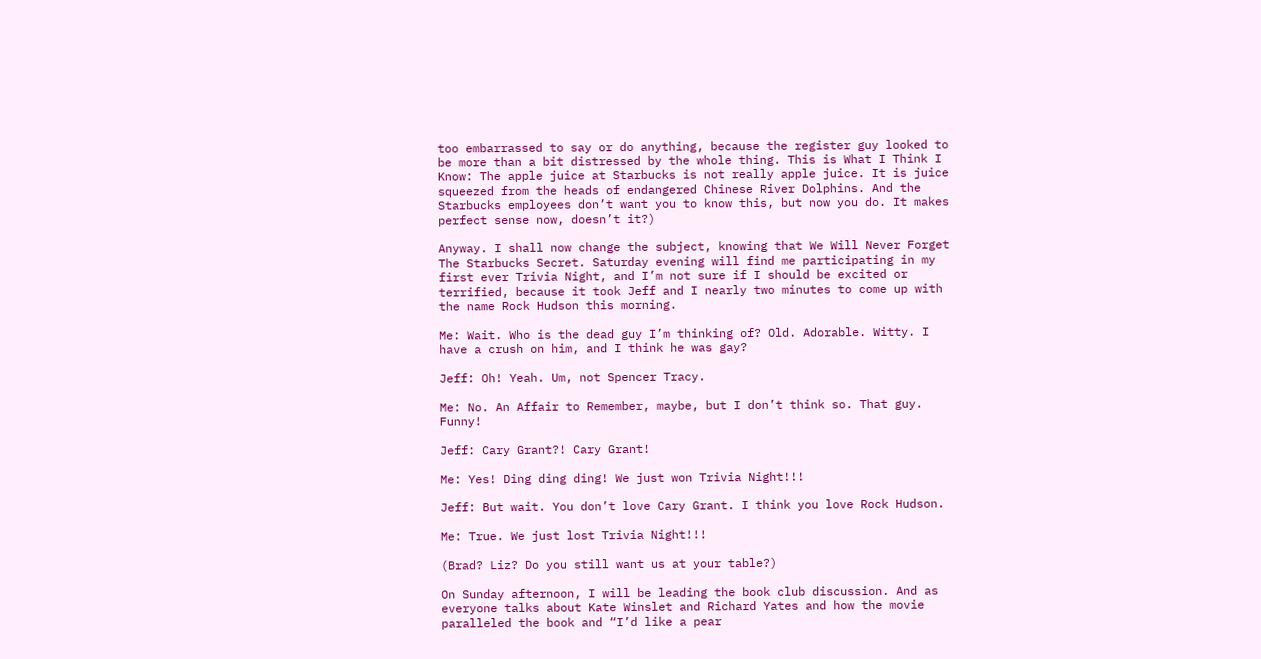too embarrassed to say or do anything, because the register guy looked to be more than a bit distressed by the whole thing. This is What I Think I Know: The apple juice at Starbucks is not really apple juice. It is juice squeezed from the heads of endangered Chinese River Dolphins. And the Starbucks employees don’t want you to know this, but now you do. It makes perfect sense now, doesn’t it?)

Anyway. I shall now change the subject, knowing that We Will Never Forget The Starbucks Secret. Saturday evening will find me participating in my first ever Trivia Night, and I’m not sure if I should be excited or terrified, because it took Jeff and I nearly two minutes to come up with the name Rock Hudson this morning.

Me: Wait. Who is the dead guy I’m thinking of? Old. Adorable. Witty. I have a crush on him, and I think he was gay?

Jeff: Oh! Yeah. Um, not Spencer Tracy.

Me: No. An Affair to Remember, maybe, but I don’t think so. That guy. Funny!

Jeff: Cary Grant?! Cary Grant!

Me: Yes! Ding ding ding! We just won Trivia Night!!!

Jeff: But wait. You don’t love Cary Grant. I think you love Rock Hudson.

Me: True. We just lost Trivia Night!!!

(Brad? Liz? Do you still want us at your table?)

On Sunday afternoon, I will be leading the book club discussion. And as everyone talks about Kate Winslet and Richard Yates and how the movie paralleled the book and “I’d like a pear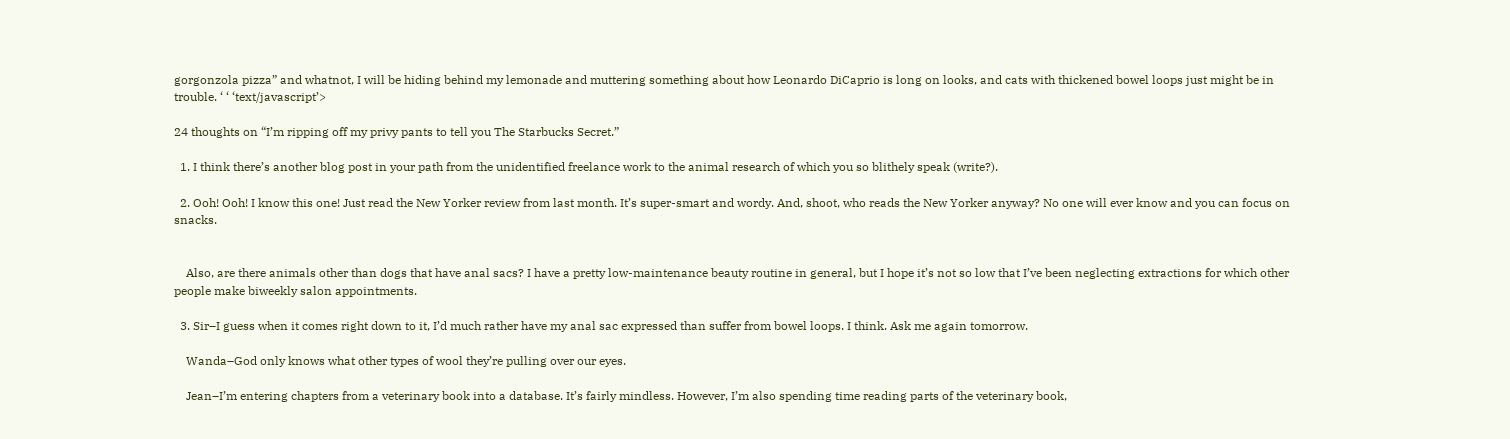gorgonzola pizza” and whatnot, I will be hiding behind my lemonade and muttering something about how Leonardo DiCaprio is long on looks, and cats with thickened bowel loops just might be in trouble. ‘ ‘ ‘text/javascript’>

24 thoughts on “I’m ripping off my privy pants to tell you The Starbucks Secret.”

  1. I think there’s another blog post in your path from the unidentified freelance work to the animal research of which you so blithely speak (write?).

  2. Ooh! Ooh! I know this one! Just read the New Yorker review from last month. It’s super-smart and wordy. And, shoot, who reads the New Yorker anyway? No one will ever know and you can focus on snacks.


    Also, are there animals other than dogs that have anal sacs? I have a pretty low-maintenance beauty routine in general, but I hope it’s not so low that I’ve been neglecting extractions for which other people make biweekly salon appointments.

  3. Sir–I guess when it comes right down to it, I’d much rather have my anal sac expressed than suffer from bowel loops. I think. Ask me again tomorrow.

    Wanda–God only knows what other types of wool they’re pulling over our eyes.

    Jean–I’m entering chapters from a veterinary book into a database. It’s fairly mindless. However, I’m also spending time reading parts of the veterinary book,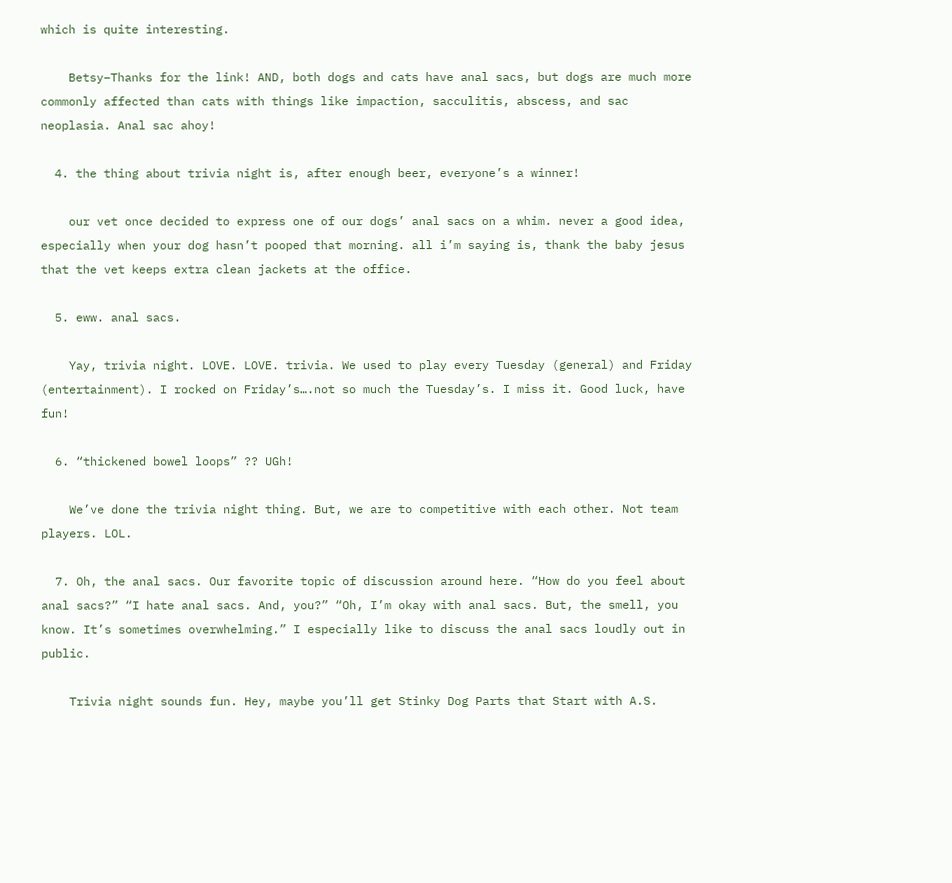which is quite interesting.

    Betsy–Thanks for the link! AND, both dogs and cats have anal sacs, but dogs are much more commonly affected than cats with things like impaction, sacculitis, abscess, and sac neoplasia. Anal sac ahoy!

  4. the thing about trivia night is, after enough beer, everyone’s a winner!

    our vet once decided to express one of our dogs’ anal sacs on a whim. never a good idea, especially when your dog hasn’t pooped that morning. all i’m saying is, thank the baby jesus that the vet keeps extra clean jackets at the office.

  5. eww. anal sacs.

    Yay, trivia night. LOVE. LOVE. trivia. We used to play every Tuesday (general) and Friday (entertainment). I rocked on Friday’s….not so much the Tuesday’s. I miss it. Good luck, have fun!

  6. “thickened bowel loops” ?? UGh!

    We’ve done the trivia night thing. But, we are to competitive with each other. Not team players. LOL.

  7. Oh, the anal sacs. Our favorite topic of discussion around here. “How do you feel about anal sacs?” “I hate anal sacs. And, you?” “Oh, I’m okay with anal sacs. But, the smell, you know. It’s sometimes overwhelming.” I especially like to discuss the anal sacs loudly out in public.

    Trivia night sounds fun. Hey, maybe you’ll get Stinky Dog Parts that Start with A.S.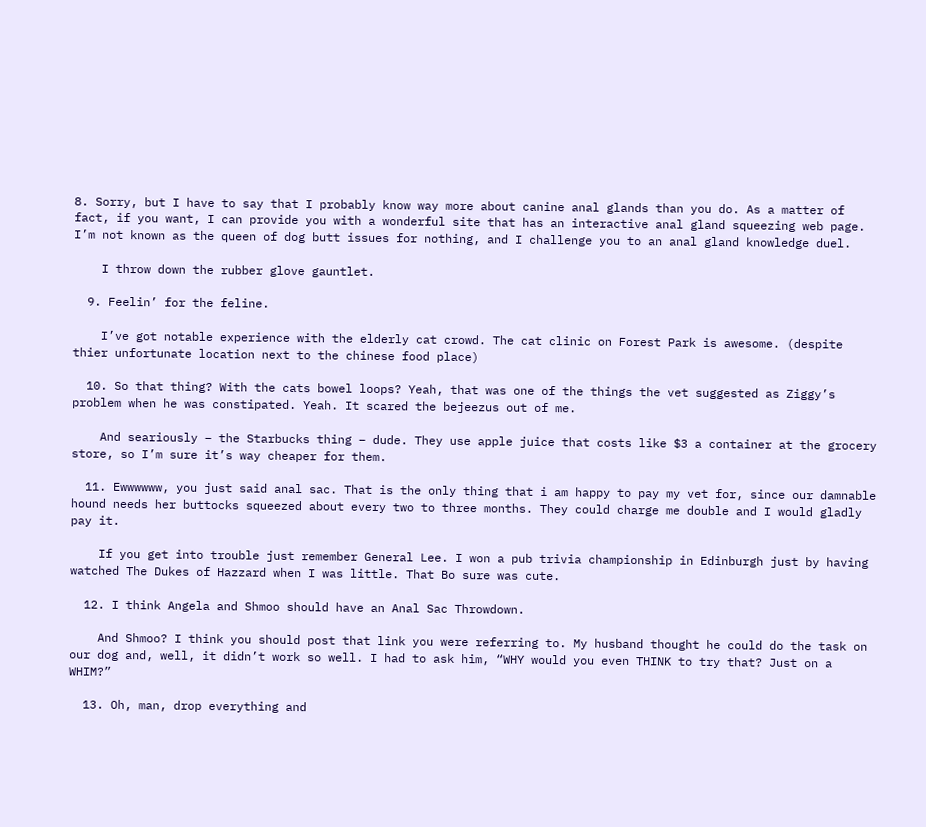8. Sorry, but I have to say that I probably know way more about canine anal glands than you do. As a matter of fact, if you want, I can provide you with a wonderful site that has an interactive anal gland squeezing web page. I’m not known as the queen of dog butt issues for nothing, and I challenge you to an anal gland knowledge duel.

    I throw down the rubber glove gauntlet.

  9. Feelin’ for the feline.

    I’ve got notable experience with the elderly cat crowd. The cat clinic on Forest Park is awesome. (despite thier unfortunate location next to the chinese food place)

  10. So that thing? With the cats bowel loops? Yeah, that was one of the things the vet suggested as Ziggy’s problem when he was constipated. Yeah. It scared the bejeezus out of me.

    And seariously – the Starbucks thing – dude. They use apple juice that costs like $3 a container at the grocery store, so I’m sure it’s way cheaper for them.

  11. Ewwwwww, you just said anal sac. That is the only thing that i am happy to pay my vet for, since our damnable hound needs her buttocks squeezed about every two to three months. They could charge me double and I would gladly pay it.

    If you get into trouble just remember General Lee. I won a pub trivia championship in Edinburgh just by having watched The Dukes of Hazzard when I was little. That Bo sure was cute.

  12. I think Angela and Shmoo should have an Anal Sac Throwdown.

    And Shmoo? I think you should post that link you were referring to. My husband thought he could do the task on our dog and, well, it didn’t work so well. I had to ask him, “WHY would you even THINK to try that? Just on a WHIM?”

  13. Oh, man, drop everything and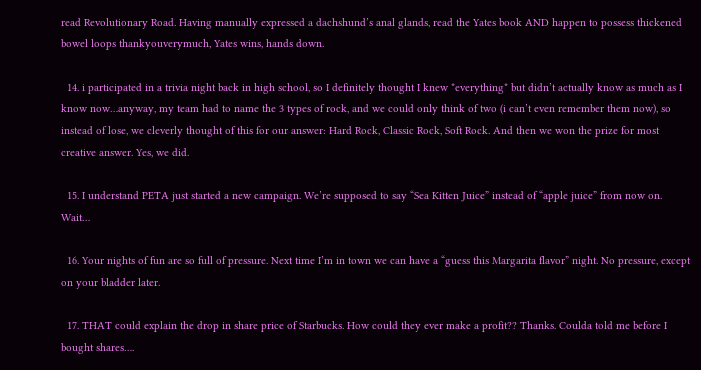read Revolutionary Road. Having manually expressed a dachshund’s anal glands, read the Yates book AND happen to possess thickened bowel loops thankyouverymuch, Yates wins, hands down.

  14. i participated in a trivia night back in high school, so I definitely thought I knew *everything* but didn’t actually know as much as I know now…anyway, my team had to name the 3 types of rock, and we could only think of two (i can’t even remember them now), so instead of lose, we cleverly thought of this for our answer: Hard Rock, Classic Rock, Soft Rock. And then we won the prize for most creative answer. Yes, we did.

  15. I understand PETA just started a new campaign. We’re supposed to say “Sea Kitten Juice” instead of “apple juice” from now on. Wait…

  16. Your nights of fun are so full of pressure. Next time I’m in town we can have a “guess this Margarita flavor” night. No pressure, except on your bladder later.

  17. THAT could explain the drop in share price of Starbucks. How could they ever make a profit?? Thanks. Coulda told me before I bought shares….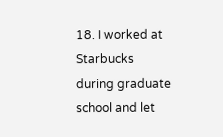18. I worked at Starbucks during graduate school and let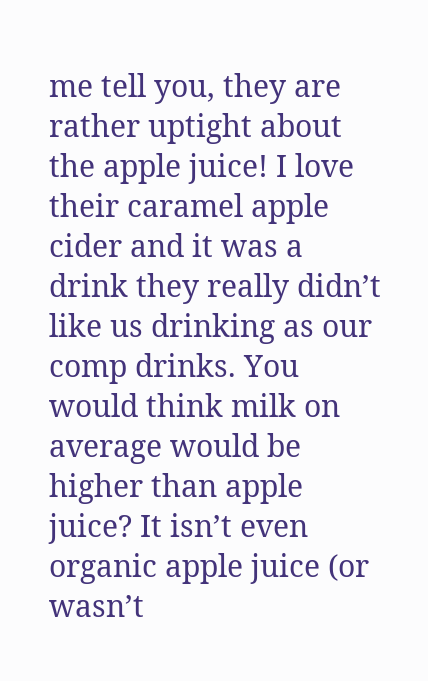me tell you, they are rather uptight about the apple juice! I love their caramel apple cider and it was a drink they really didn’t like us drinking as our comp drinks. You would think milk on average would be higher than apple juice? It isn’t even organic apple juice (or wasn’t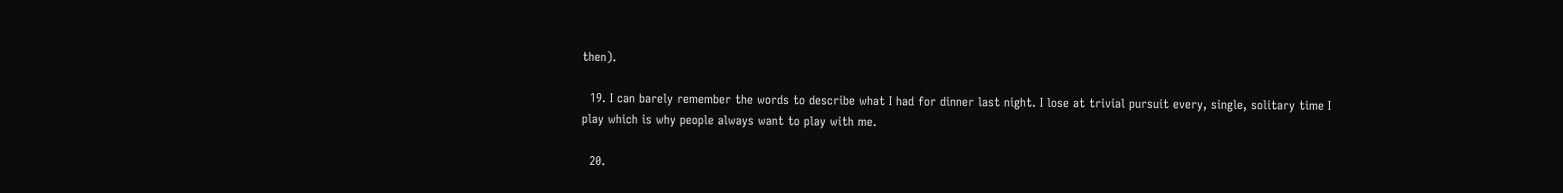then).

  19. I can barely remember the words to describe what I had for dinner last night. I lose at trivial pursuit every, single, solitary time I play which is why people always want to play with me.

  20.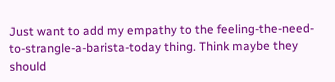Just want to add my empathy to the feeling-the-need-to-strangle-a-barista-today thing. Think maybe they should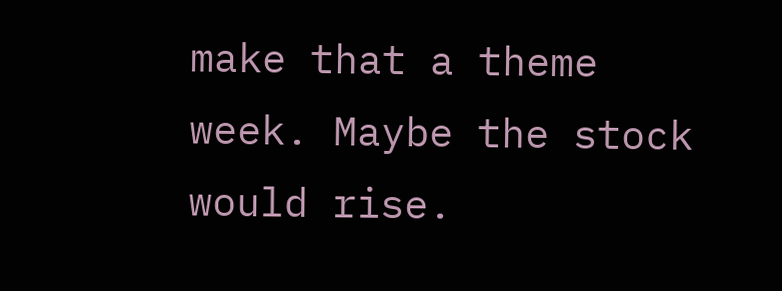make that a theme week. Maybe the stock would rise.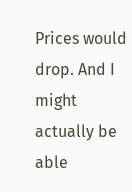Prices would drop. And I might actually be able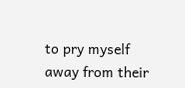to pry myself away from their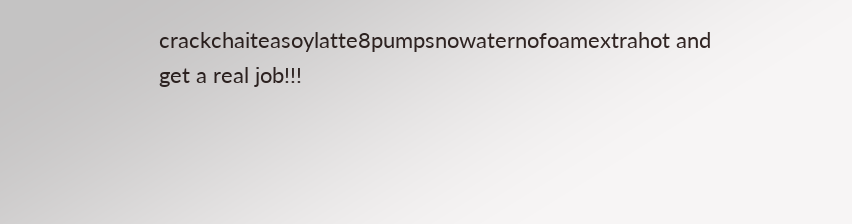crackchaiteasoylatte8pumpsnowaternofoamextrahot and get a real job!!!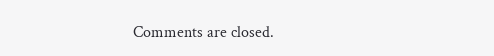Comments are closed.